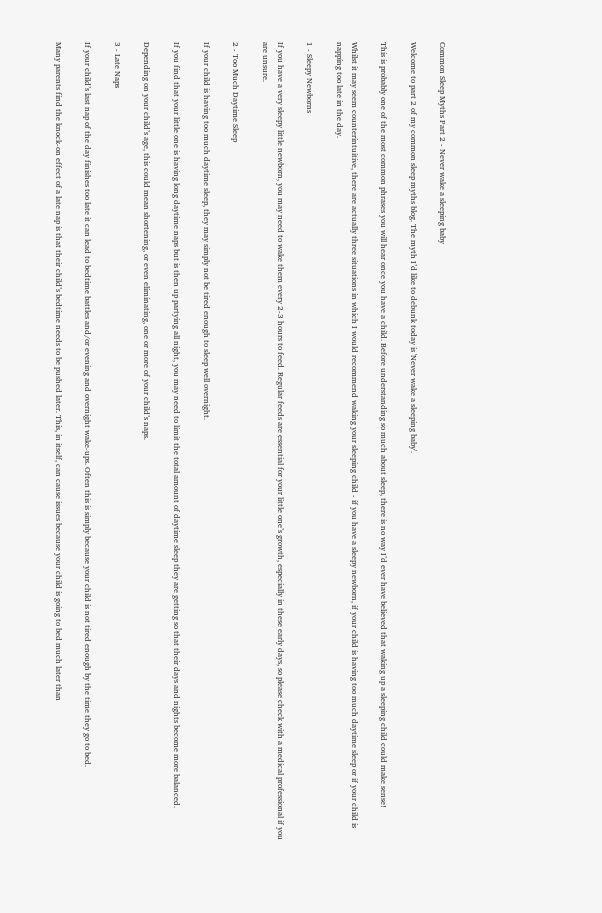Common Sleep Myths Part 2 - Never wake a sleeping baby

Welcome to part 2 of my common sleep myths blog. The myth I’d like to debunk today is 'Never wake a sleeping baby'.

This is probably one of the most common phrases you will hear once you have a child. Before understanding so much about sleep, there is no way I’d ever have believed that waking up a sleeping child could make sense!

Whilst it may seem counterintuitive, there are actually three situations in which I would recommend waking your sleeping child - if you have a sleepy newborn, if your child is having too much daytime sleep or if your child is napping too late in the day.

1 - Sleepy Newborns

If you have a very sleepy little newborn, you may need to wake them every 2-3 hours to feed. Regular feeds are essential for your little one’s growth, especially in these early days, so please check with a medical professional if you are unsure.

2 - Too Much Daytime Sleep

If your child is having too much daytime sleep, they may simply not be tired enough to sleep well overnight.

If you find that your little one is having long daytime naps but is then up partying all night, you may need to limit the total amount of daytime sleep they are getting so that their days and nights become more balanced.

Depending on your child’s age, this could mean shortening, or even eliminating, one or more of your child’s naps.

3 - Late Naps

If your child’s last nap of the day finishes too late it can lead to bedtime battles and/or evening and overnight wake-ups. Often this is simply because your child is not tired enough by the time they go to bed.

Many parents find the knock-on effect of a late nap is that their child’s bedtime needs to be pushed later. This, in itself, can cause issues because your child is going to bed much later than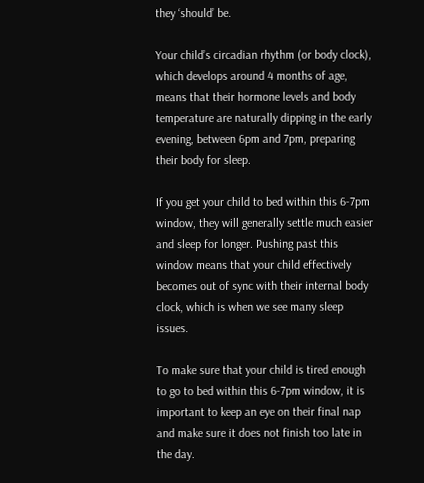they ‘should’ be.

Your child’s circadian rhythm (or body clock), which develops around 4 months of age, means that their hormone levels and body temperature are naturally dipping in the early evening, between 6pm and 7pm, preparing their body for sleep.

If you get your child to bed within this 6-7pm window, they will generally settle much easier and sleep for longer. Pushing past this window means that your child effectively becomes out of sync with their internal body clock, which is when we see many sleep issues.

To make sure that your child is tired enough to go to bed within this 6-7pm window, it is important to keep an eye on their final nap and make sure it does not finish too late in the day.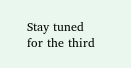Stay tuned for the third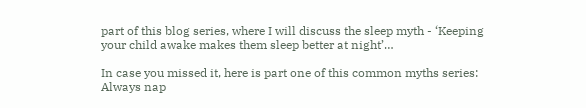part of this blog series, where I will discuss the sleep myth - ‘Keeping your child awake makes them sleep better at night’…

In case you missed it, here is part one of this common myths series: Always nap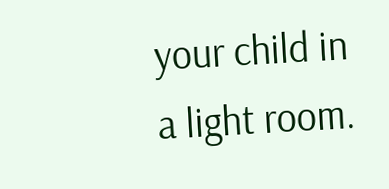your child in a light room.